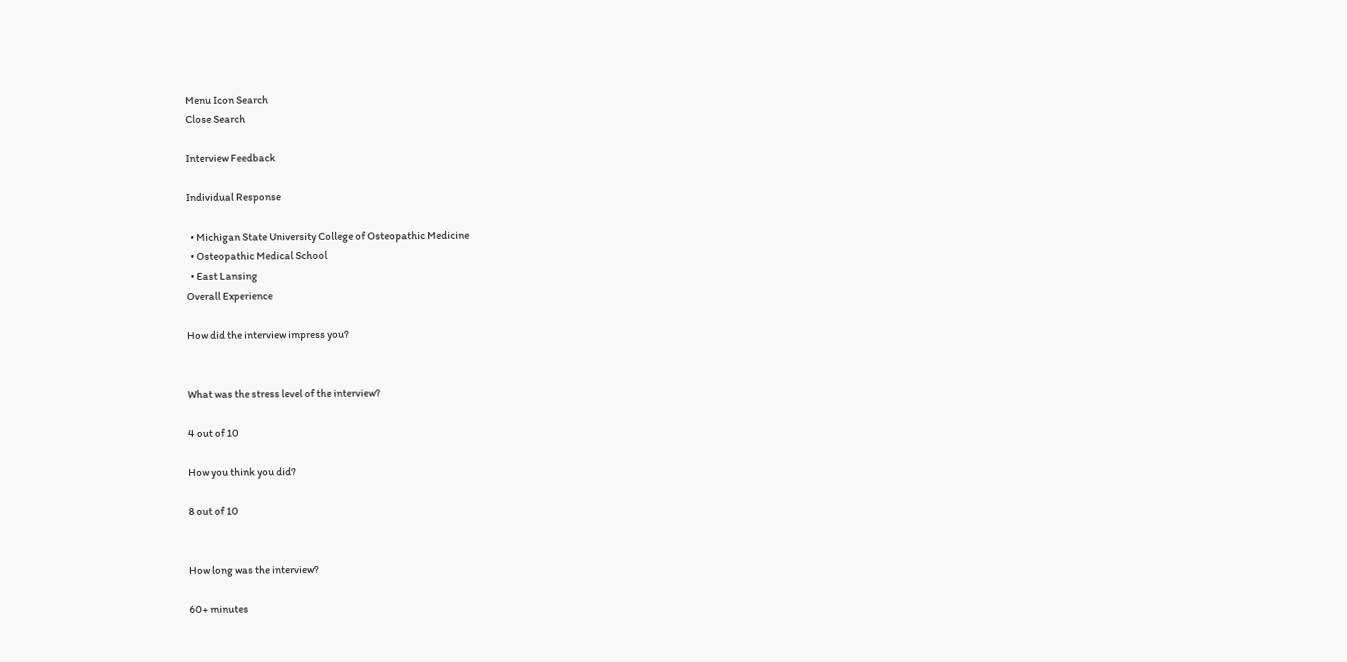Menu Icon Search
Close Search

Interview Feedback

Individual Response

  • Michigan State University College of Osteopathic Medicine
  • Osteopathic Medical School
  • East Lansing
Overall Experience

How did the interview impress you?


What was the stress level of the interview?

4 out of 10

How you think you did?

8 out of 10


How long was the interview?

60+ minutes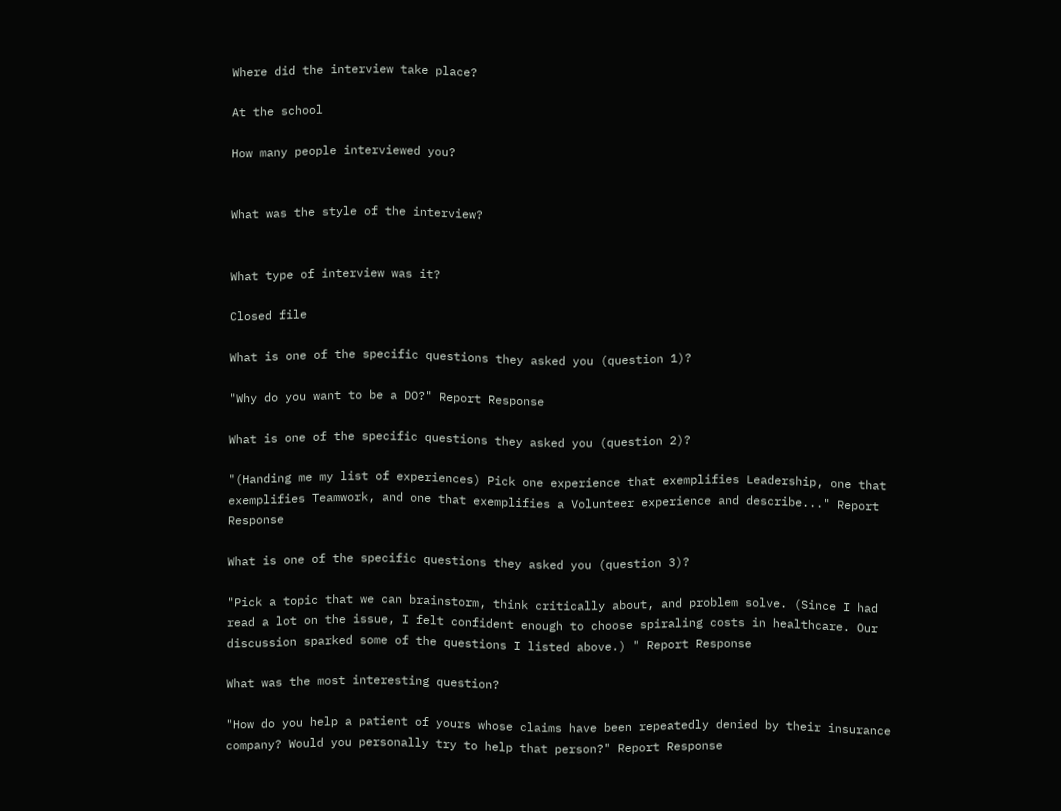Where did the interview take place?

At the school

How many people interviewed you?


What was the style of the interview?


What type of interview was it?

Closed file

What is one of the specific questions they asked you (question 1)?

"Why do you want to be a DO?" Report Response

What is one of the specific questions they asked you (question 2)?

"(Handing me my list of experiences) Pick one experience that exemplifies Leadership, one that exemplifies Teamwork, and one that exemplifies a Volunteer experience and describe..." Report Response

What is one of the specific questions they asked you (question 3)?

"Pick a topic that we can brainstorm, think critically about, and problem solve. (Since I had read a lot on the issue, I felt confident enough to choose spiraling costs in healthcare. Our discussion sparked some of the questions I listed above.) " Report Response

What was the most interesting question?

"How do you help a patient of yours whose claims have been repeatedly denied by their insurance company? Would you personally try to help that person?" Report Response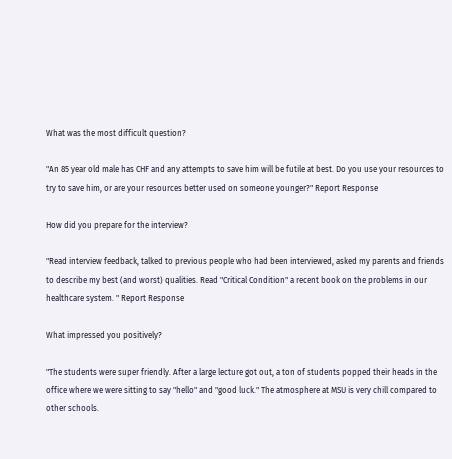What was the most difficult question?

"An 85 year old male has CHF and any attempts to save him will be futile at best. Do you use your resources to try to save him, or are your resources better used on someone younger?" Report Response

How did you prepare for the interview?

"Read interview feedback, talked to previous people who had been interviewed, asked my parents and friends to describe my best (and worst) qualities. Read "Critical Condition" a recent book on the problems in our healthcare system. " Report Response

What impressed you positively?

"The students were super friendly. After a large lecture got out, a ton of students popped their heads in the office where we were sitting to say "hello" and "good luck." The atmosphere at MSU is very chill compared to other schools.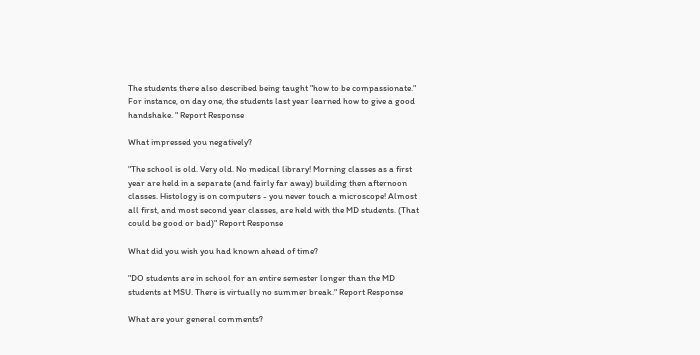The students there also described being taught "how to be compassionate." For instance, on day one, the students last year learned how to give a good handshake. " Report Response

What impressed you negatively?

"The school is old. Very old. No medical library! Morning classes as a first year are held in a separate (and fairly far away) building then afternoon classes. Histology is on computers - you never touch a microscope! Almost all first, and most second year classes, are held with the MD students. (That could be good or bad)" Report Response

What did you wish you had known ahead of time?

"DO students are in school for an entire semester longer than the MD students at MSU. There is virtually no summer break." Report Response

What are your general comments?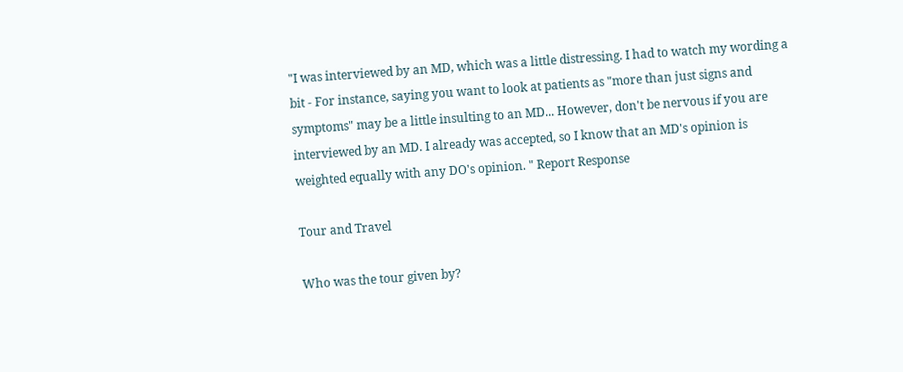"I was interviewed by an MD, which was a little distressing. I had to watch my wording a bit - For instance, saying you want to look at patients as "more than just signs and symptoms" may be a little insulting to an MD... However, don't be nervous if you are interviewed by an MD. I already was accepted, so I know that an MD's opinion is weighted equally with any DO's opinion. " Report Response

Tour and Travel

Who was the tour given by?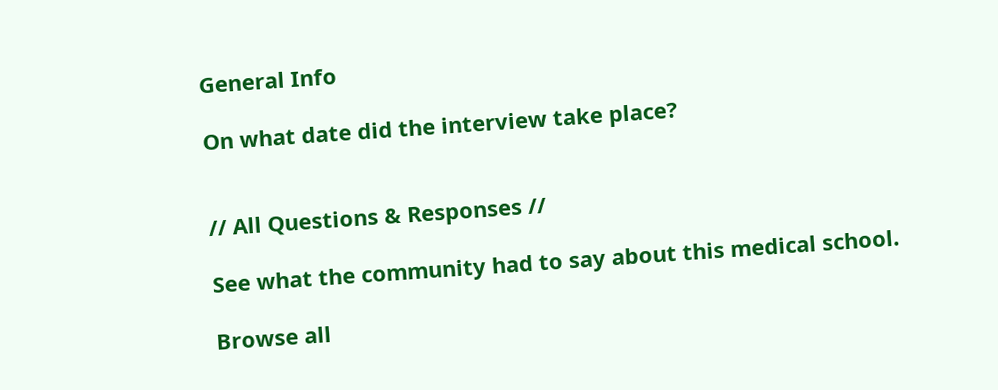General Info

On what date did the interview take place?


// All Questions & Responses //

See what the community had to say about this medical school.

Browse all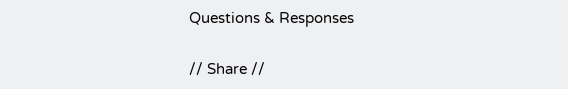Questions & Responses

// Share //